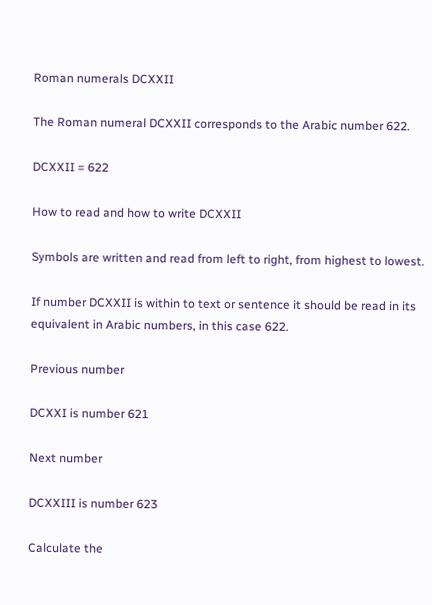Roman numerals DCXXII

The Roman numeral DCXXII corresponds to the Arabic number 622.

DCXXII = 622

How to read and how to write DCXXII

Symbols are written and read from left to right, from highest to lowest.

If number DCXXII is within to text or sentence it should be read in its equivalent in Arabic numbers, in this case 622.

Previous number

DCXXI is number 621

Next number

DCXXIII is number 623

Calculate the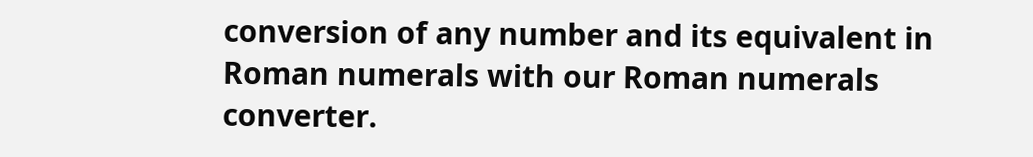conversion of any number and its equivalent in Roman numerals with our Roman numerals converter.